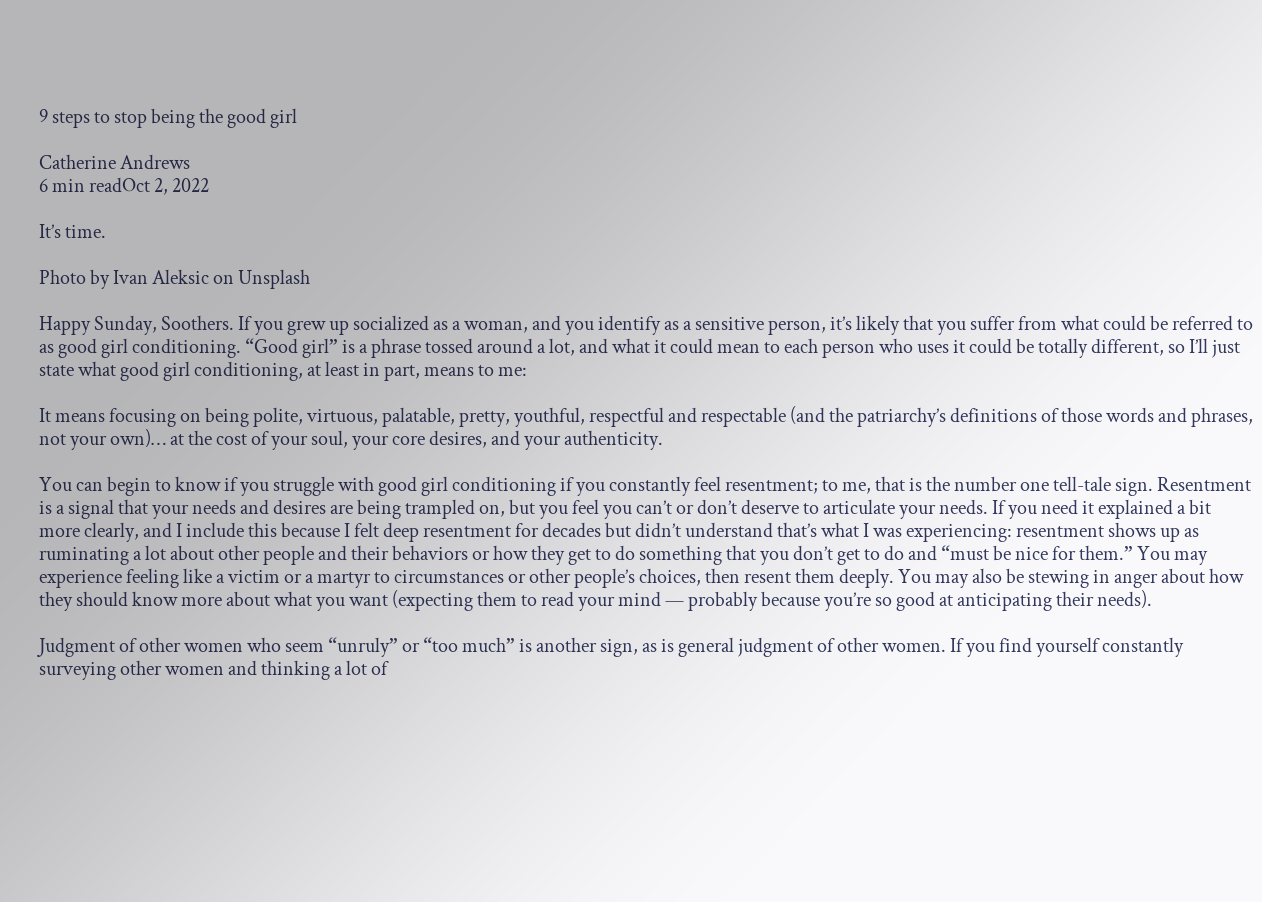9 steps to stop being the good girl

Catherine Andrews
6 min readOct 2, 2022

It’s time.

Photo by Ivan Aleksic on Unsplash

Happy Sunday, Soothers. If you grew up socialized as a woman, and you identify as a sensitive person, it’s likely that you suffer from what could be referred to as good girl conditioning. “Good girl” is a phrase tossed around a lot, and what it could mean to each person who uses it could be totally different, so I’ll just state what good girl conditioning, at least in part, means to me:

It means focusing on being polite, virtuous, palatable, pretty, youthful, respectful and respectable (and the patriarchy’s definitions of those words and phrases, not your own)… at the cost of your soul, your core desires, and your authenticity.

You can begin to know if you struggle with good girl conditioning if you constantly feel resentment; to me, that is the number one tell-tale sign. Resentment is a signal that your needs and desires are being trampled on, but you feel you can’t or don’t deserve to articulate your needs. If you need it explained a bit more clearly, and I include this because I felt deep resentment for decades but didn’t understand that’s what I was experiencing: resentment shows up as ruminating a lot about other people and their behaviors or how they get to do something that you don’t get to do and “must be nice for them.” You may experience feeling like a victim or a martyr to circumstances or other people’s choices, then resent them deeply. You may also be stewing in anger about how they should know more about what you want (expecting them to read your mind — probably because you’re so good at anticipating their needs).

Judgment of other women who seem “unruly” or “too much” is another sign, as is general judgment of other women. If you find yourself constantly surveying other women and thinking a lot of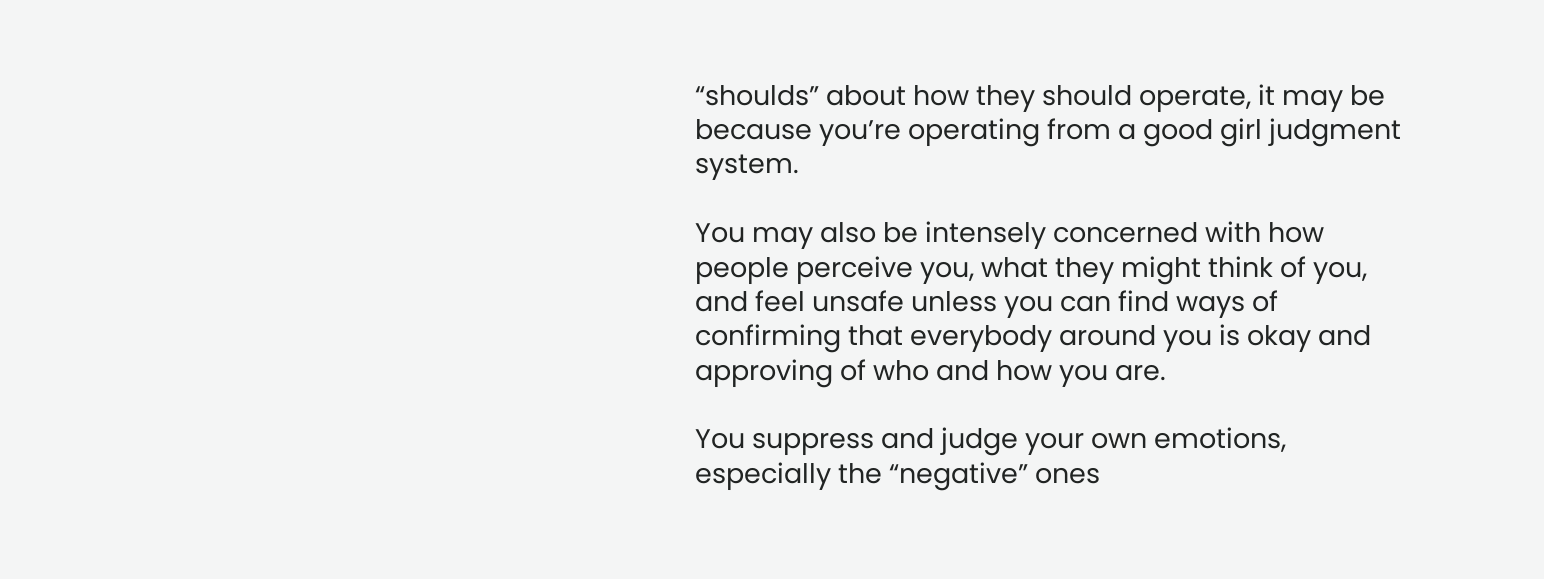“shoulds” about how they should operate, it may be because you’re operating from a good girl judgment system.

You may also be intensely concerned with how people perceive you, what they might think of you, and feel unsafe unless you can find ways of confirming that everybody around you is okay and approving of who and how you are.

You suppress and judge your own emotions, especially the “negative” ones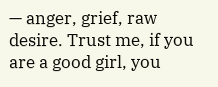— anger, grief, raw desire. Trust me, if you are a good girl, you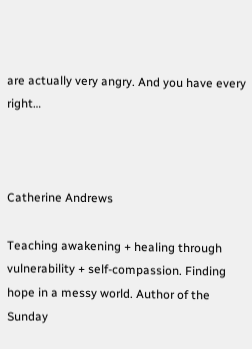are actually very angry. And you have every right…



Catherine Andrews

Teaching awakening + healing through vulnerability + self-compassion. Finding hope in a messy world. Author of the Sunday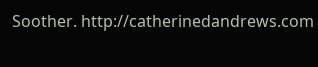Soother. http://catherinedandrews.com